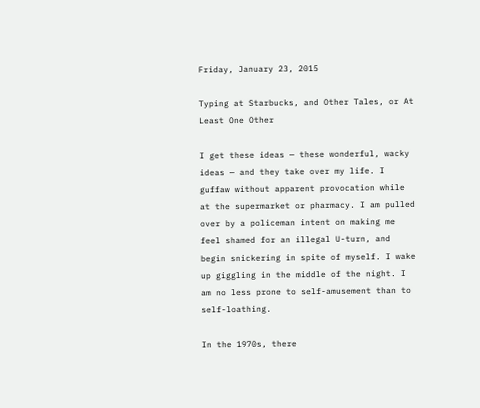Friday, January 23, 2015

Typing at Starbucks, and Other Tales, or At Least One Other

I get these ideas — these wonderful, wacky ideas — and they take over my life. I guffaw without apparent provocation while at the supermarket or pharmacy. I am pulled over by a policeman intent on making me feel shamed for an illegal U-turn, and begin snickering in spite of myself. I wake up giggling in the middle of the night. I am no less prone to self-amusement than to self-loathing.

In the 1970s, there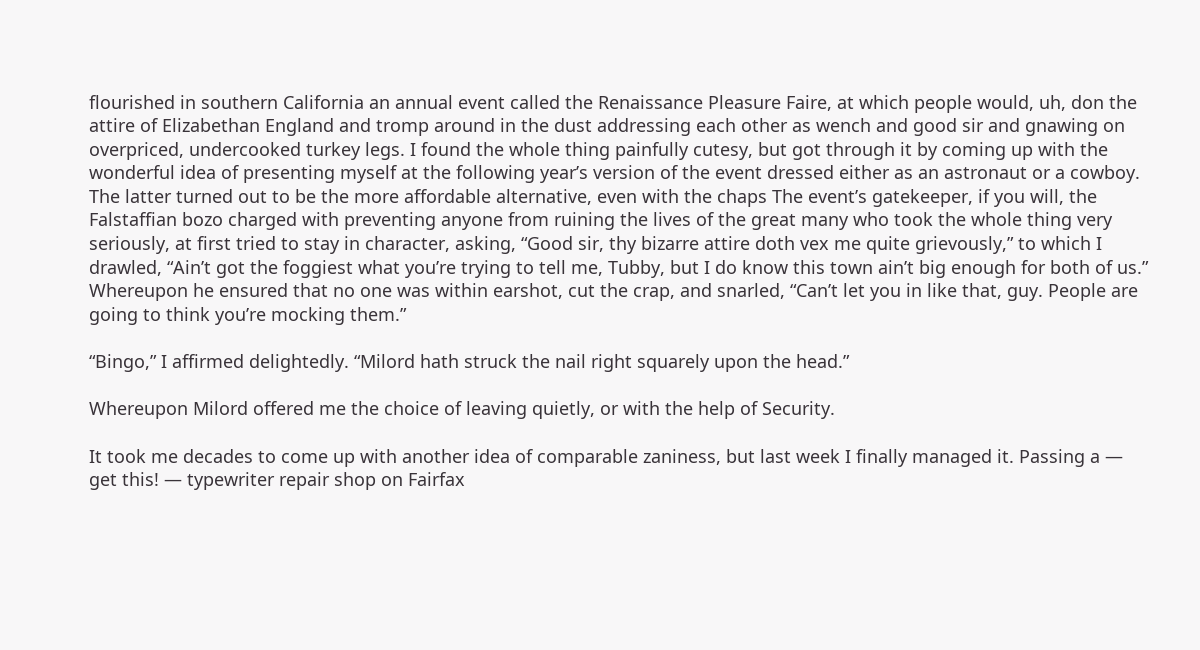flourished in southern California an annual event called the Renaissance Pleasure Faire, at which people would, uh, don the attire of Elizabethan England and tromp around in the dust addressing each other as wench and good sir and gnawing on overpriced, undercooked turkey legs. I found the whole thing painfully cutesy, but got through it by coming up with the wonderful idea of presenting myself at the following year’s version of the event dressed either as an astronaut or a cowboy. The latter turned out to be the more affordable alternative, even with the chaps The event’s gatekeeper, if you will, the Falstaffian bozo charged with preventing anyone from ruining the lives of the great many who took the whole thing very seriously, at first tried to stay in character, asking, “Good sir, thy bizarre attire doth vex me quite grievously,” to which I drawled, “Ain’t got the foggiest what you’re trying to tell me, Tubby, but I do know this town ain’t big enough for both of us.” Whereupon he ensured that no one was within earshot, cut the crap, and snarled, “Can’t let you in like that, guy. People are going to think you’re mocking them.”

“Bingo,” I affirmed delightedly. “Milord hath struck the nail right squarely upon the head.”

Whereupon Milord offered me the choice of leaving quietly, or with the help of Security.

It took me decades to come up with another idea of comparable zaniness, but last week I finally managed it. Passing a — get this! — typewriter repair shop on Fairfax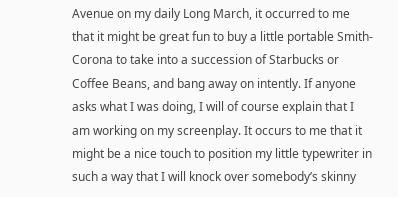Avenue on my daily Long March, it occurred to me that it might be great fun to buy a little portable Smith-Corona to take into a succession of Starbucks or Coffee Beans, and bang away on intently. If anyone asks what I was doing, I will of course explain that I am working on my screenplay. It occurs to me that it might be a nice touch to position my little typewriter in such a way that I will knock over somebody’s skinny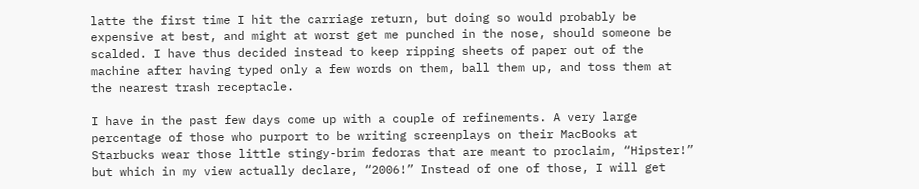latte the first time I hit the carriage return, but doing so would probably be expensive at best, and might at worst get me punched in the nose, should someone be scalded. I have thus decided instead to keep ripping sheets of paper out of the machine after having typed only a few words on them, ball them up, and toss them at the nearest trash receptacle.

I have in the past few days come up with a couple of refinements. A very large percentage of those who purport to be writing screenplays on their MacBooks at Starbucks wear those little stingy-brim fedoras that are meant to proclaim, “Hipster!” but which in my view actually declare, “2006!” Instead of one of those, I will get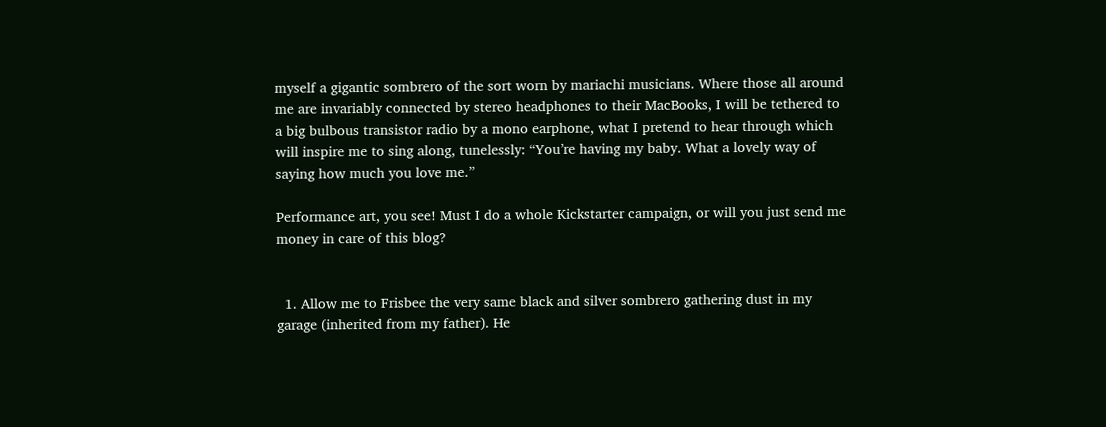myself a gigantic sombrero of the sort worn by mariachi musicians. Where those all around me are invariably connected by stereo headphones to their MacBooks, I will be tethered to a big bulbous transistor radio by a mono earphone, what I pretend to hear through which will inspire me to sing along, tunelessly: “You’re having my baby. What a lovely way of saying how much you love me.”

Performance art, you see! Must I do a whole Kickstarter campaign, or will you just send me money in care of this blog?


  1. Allow me to Frisbee the very same black and silver sombrero gathering dust in my garage (inherited from my father). He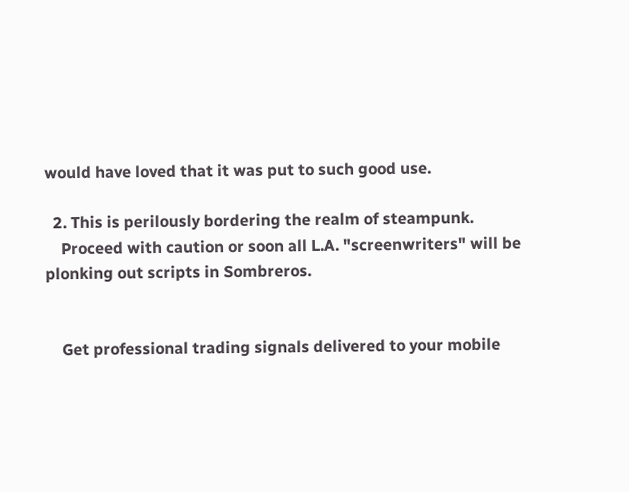would have loved that it was put to such good use.

  2. This is perilously bordering the realm of steampunk.
    Proceed with caution or soon all L.A. "screenwriters" will be plonking out scripts in Sombreros.


    Get professional trading signals delivered to your mobile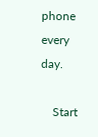phone every day.

    Start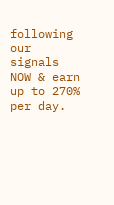following our signals NOW & earn up to 270% per day.